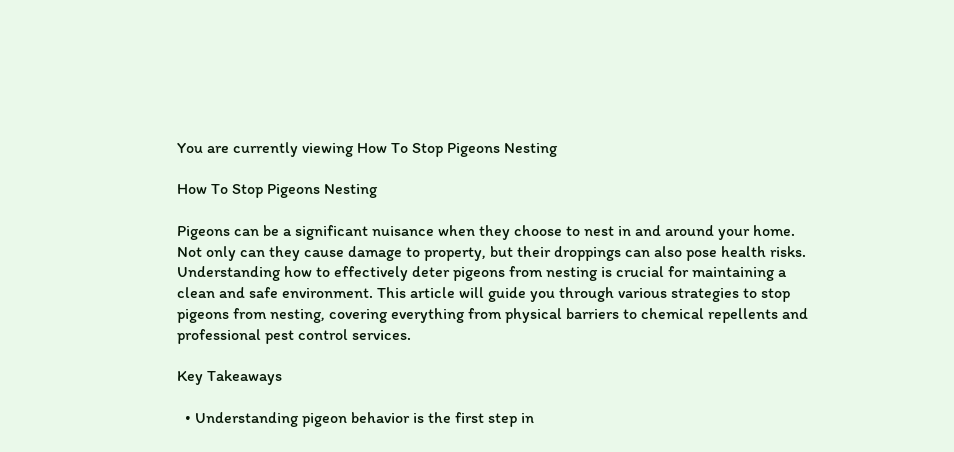You are currently viewing How To Stop Pigeons Nesting

How To Stop Pigeons Nesting

Pigeons can be a significant nuisance when they choose to nest in and around your home. Not only can they cause damage to property, but their droppings can also pose health risks. Understanding how to effectively deter pigeons from nesting is crucial for maintaining a clean and safe environment. This article will guide you through various strategies to stop pigeons from nesting, covering everything from physical barriers to chemical repellents and professional pest control services.

Key Takeaways

  • Understanding pigeon behavior is the first step in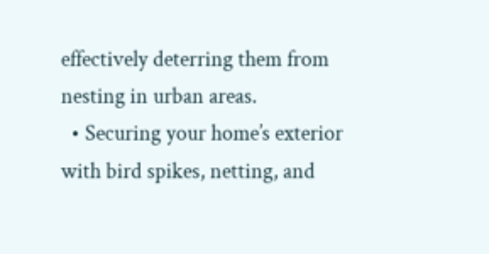effectively deterring them from nesting in urban areas.
  • Securing your home’s exterior with bird spikes, netting, and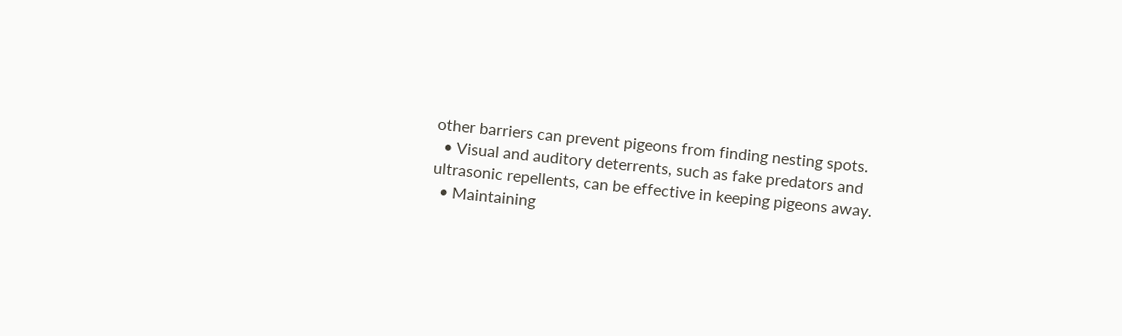other barriers can prevent pigeons from finding nesting spots.
  • Visual and auditory deterrents, such as fake predators and ultrasonic repellents, can be effective in keeping pigeons away.
  • Maintaining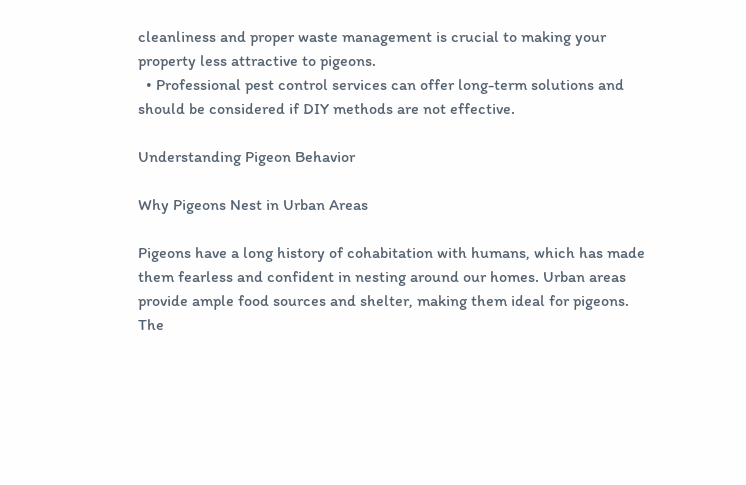cleanliness and proper waste management is crucial to making your property less attractive to pigeons.
  • Professional pest control services can offer long-term solutions and should be considered if DIY methods are not effective.

Understanding Pigeon Behavior

Why Pigeons Nest in Urban Areas

Pigeons have a long history of cohabitation with humans, which has made them fearless and confident in nesting around our homes. Urban areas provide ample food sources and shelter, making them ideal for pigeons. The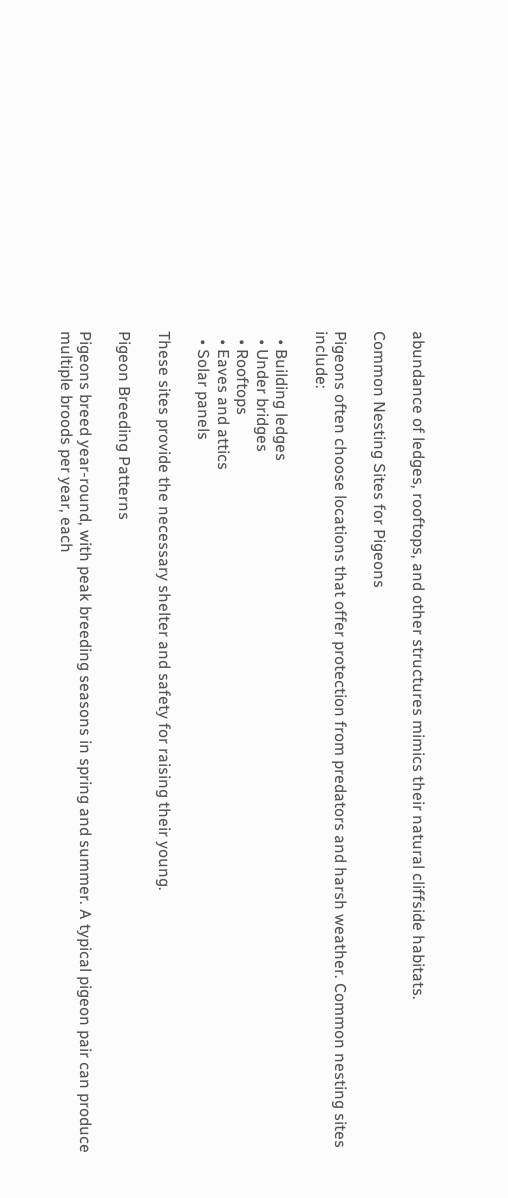abundance of ledges, rooftops, and other structures mimics their natural cliffside habitats.

Common Nesting Sites for Pigeons

Pigeons often choose locations that offer protection from predators and harsh weather. Common nesting sites include:

  • Building ledges
  • Under bridges
  • Rooftops
  • Eaves and attics
  • Solar panels

These sites provide the necessary shelter and safety for raising their young.

Pigeon Breeding Patterns

Pigeons breed year-round, with peak breeding seasons in spring and summer. A typical pigeon pair can produce multiple broods per year, each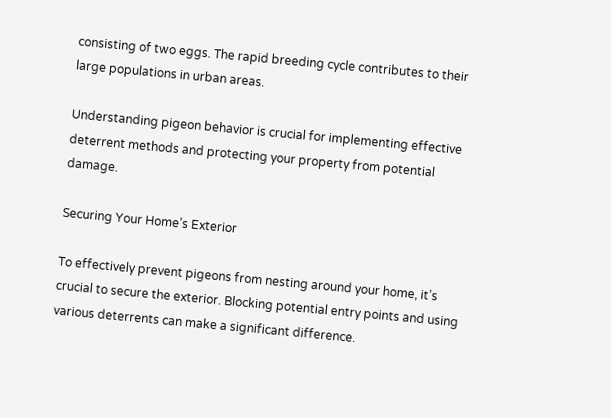consisting of two eggs. The rapid breeding cycle contributes to their large populations in urban areas.

Understanding pigeon behavior is crucial for implementing effective deterrent methods and protecting your property from potential damage.

Securing Your Home’s Exterior

To effectively prevent pigeons from nesting around your home, it’s crucial to secure the exterior. Blocking potential entry points and using various deterrents can make a significant difference.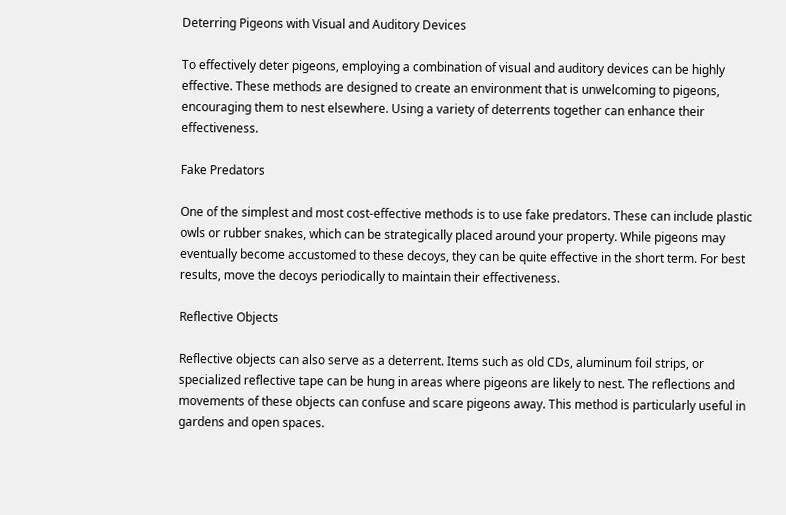Deterring Pigeons with Visual and Auditory Devices

To effectively deter pigeons, employing a combination of visual and auditory devices can be highly effective. These methods are designed to create an environment that is unwelcoming to pigeons, encouraging them to nest elsewhere. Using a variety of deterrents together can enhance their effectiveness.

Fake Predators

One of the simplest and most cost-effective methods is to use fake predators. These can include plastic owls or rubber snakes, which can be strategically placed around your property. While pigeons may eventually become accustomed to these decoys, they can be quite effective in the short term. For best results, move the decoys periodically to maintain their effectiveness.

Reflective Objects

Reflective objects can also serve as a deterrent. Items such as old CDs, aluminum foil strips, or specialized reflective tape can be hung in areas where pigeons are likely to nest. The reflections and movements of these objects can confuse and scare pigeons away. This method is particularly useful in gardens and open spaces.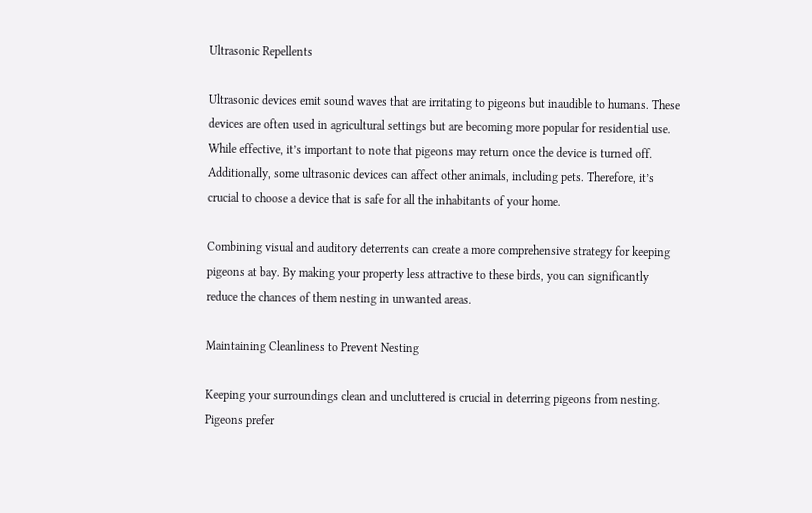Ultrasonic Repellents

Ultrasonic devices emit sound waves that are irritating to pigeons but inaudible to humans. These devices are often used in agricultural settings but are becoming more popular for residential use. While effective, it’s important to note that pigeons may return once the device is turned off. Additionally, some ultrasonic devices can affect other animals, including pets. Therefore, it’s crucial to choose a device that is safe for all the inhabitants of your home.

Combining visual and auditory deterrents can create a more comprehensive strategy for keeping pigeons at bay. By making your property less attractive to these birds, you can significantly reduce the chances of them nesting in unwanted areas.

Maintaining Cleanliness to Prevent Nesting

Keeping your surroundings clean and uncluttered is crucial in deterring pigeons from nesting. Pigeons prefer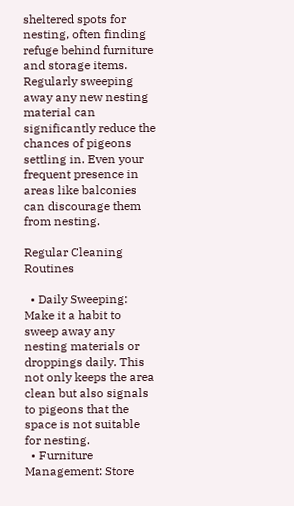sheltered spots for nesting, often finding refuge behind furniture and storage items. Regularly sweeping away any new nesting material can significantly reduce the chances of pigeons settling in. Even your frequent presence in areas like balconies can discourage them from nesting.

Regular Cleaning Routines

  • Daily Sweeping: Make it a habit to sweep away any nesting materials or droppings daily. This not only keeps the area clean but also signals to pigeons that the space is not suitable for nesting.
  • Furniture Management: Store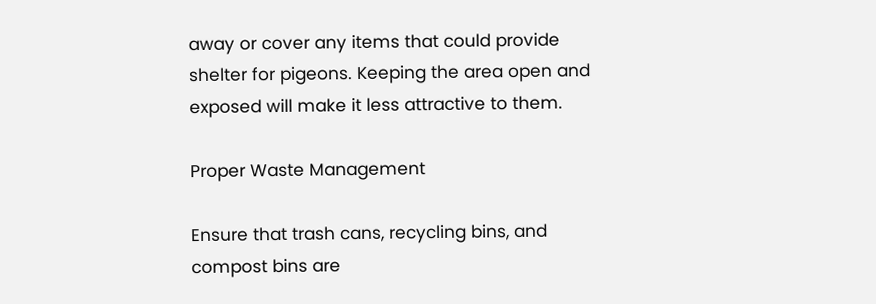away or cover any items that could provide shelter for pigeons. Keeping the area open and exposed will make it less attractive to them.

Proper Waste Management

Ensure that trash cans, recycling bins, and compost bins are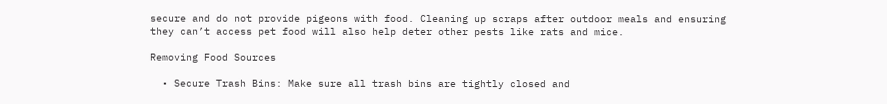secure and do not provide pigeons with food. Cleaning up scraps after outdoor meals and ensuring they can’t access pet food will also help deter other pests like rats and mice.

Removing Food Sources

  • Secure Trash Bins: Make sure all trash bins are tightly closed and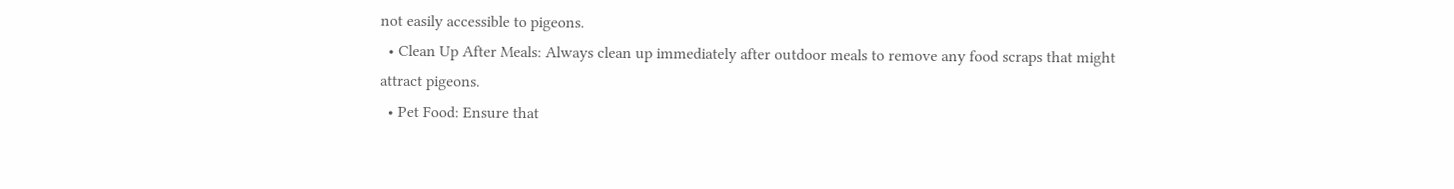not easily accessible to pigeons.
  • Clean Up After Meals: Always clean up immediately after outdoor meals to remove any food scraps that might attract pigeons.
  • Pet Food: Ensure that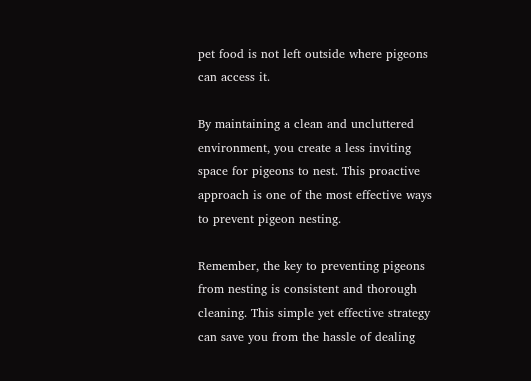pet food is not left outside where pigeons can access it.

By maintaining a clean and uncluttered environment, you create a less inviting space for pigeons to nest. This proactive approach is one of the most effective ways to prevent pigeon nesting.

Remember, the key to preventing pigeons from nesting is consistent and thorough cleaning. This simple yet effective strategy can save you from the hassle of dealing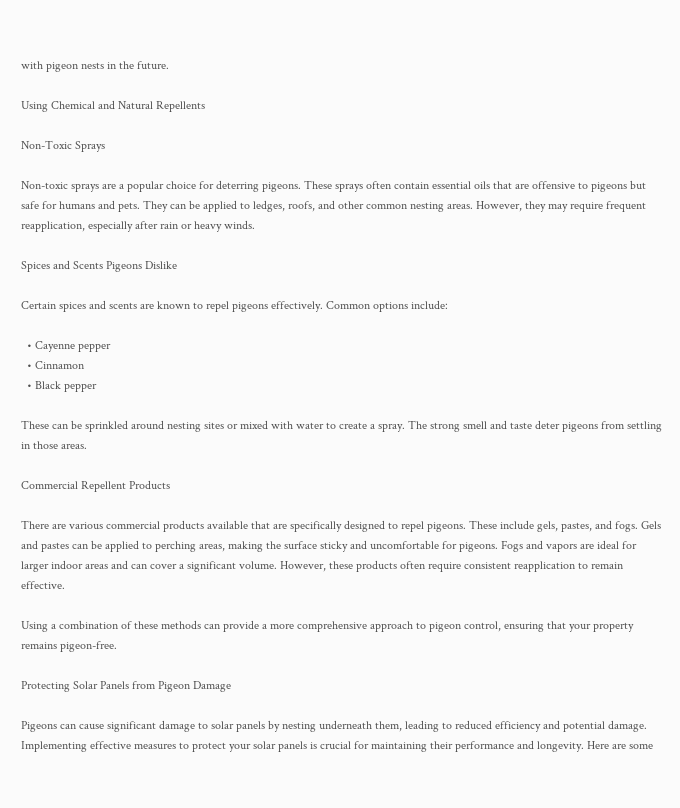with pigeon nests in the future.

Using Chemical and Natural Repellents

Non-Toxic Sprays

Non-toxic sprays are a popular choice for deterring pigeons. These sprays often contain essential oils that are offensive to pigeons but safe for humans and pets. They can be applied to ledges, roofs, and other common nesting areas. However, they may require frequent reapplication, especially after rain or heavy winds.

Spices and Scents Pigeons Dislike

Certain spices and scents are known to repel pigeons effectively. Common options include:

  • Cayenne pepper
  • Cinnamon
  • Black pepper

These can be sprinkled around nesting sites or mixed with water to create a spray. The strong smell and taste deter pigeons from settling in those areas.

Commercial Repellent Products

There are various commercial products available that are specifically designed to repel pigeons. These include gels, pastes, and fogs. Gels and pastes can be applied to perching areas, making the surface sticky and uncomfortable for pigeons. Fogs and vapors are ideal for larger indoor areas and can cover a significant volume. However, these products often require consistent reapplication to remain effective.

Using a combination of these methods can provide a more comprehensive approach to pigeon control, ensuring that your property remains pigeon-free.

Protecting Solar Panels from Pigeon Damage

Pigeons can cause significant damage to solar panels by nesting underneath them, leading to reduced efficiency and potential damage. Implementing effective measures to protect your solar panels is crucial for maintaining their performance and longevity. Here are some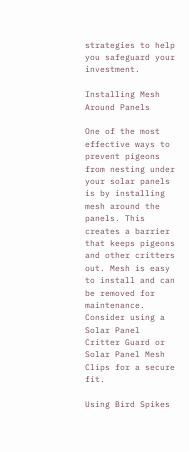strategies to help you safeguard your investment.

Installing Mesh Around Panels

One of the most effective ways to prevent pigeons from nesting under your solar panels is by installing mesh around the panels. This creates a barrier that keeps pigeons and other critters out. Mesh is easy to install and can be removed for maintenance. Consider using a Solar Panel Critter Guard or Solar Panel Mesh Clips for a secure fit.

Using Bird Spikes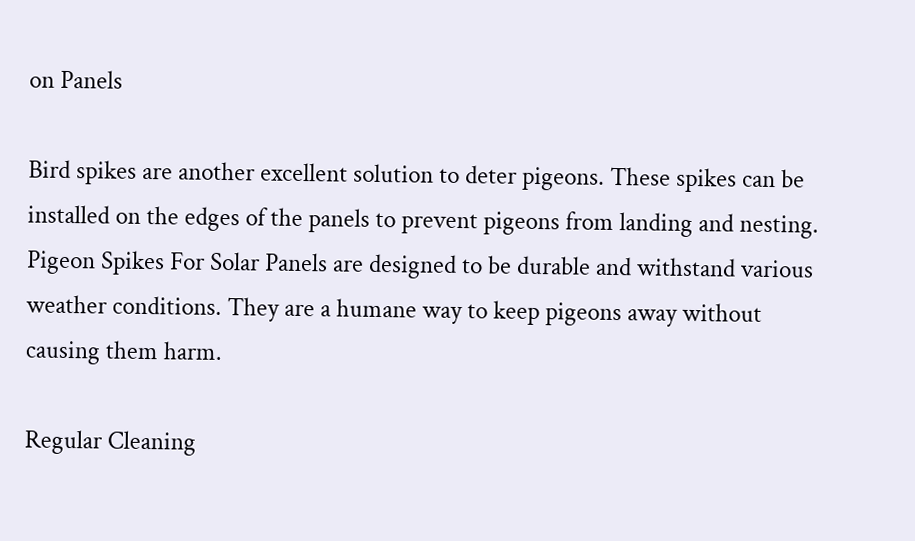on Panels

Bird spikes are another excellent solution to deter pigeons. These spikes can be installed on the edges of the panels to prevent pigeons from landing and nesting. Pigeon Spikes For Solar Panels are designed to be durable and withstand various weather conditions. They are a humane way to keep pigeons away without causing them harm.

Regular Cleaning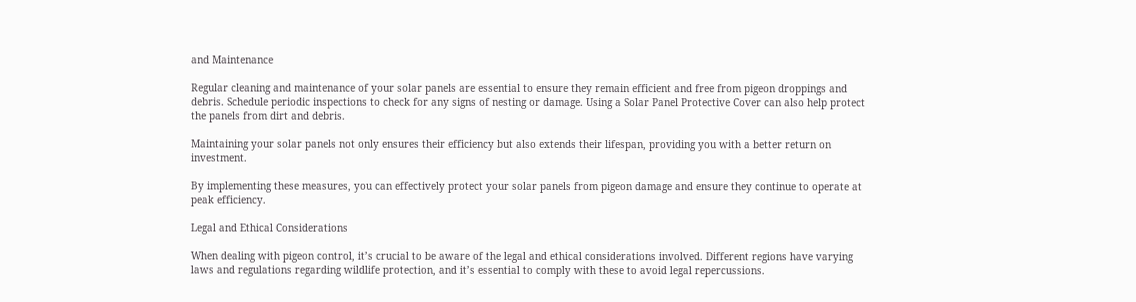and Maintenance

Regular cleaning and maintenance of your solar panels are essential to ensure they remain efficient and free from pigeon droppings and debris. Schedule periodic inspections to check for any signs of nesting or damage. Using a Solar Panel Protective Cover can also help protect the panels from dirt and debris.

Maintaining your solar panels not only ensures their efficiency but also extends their lifespan, providing you with a better return on investment.

By implementing these measures, you can effectively protect your solar panels from pigeon damage and ensure they continue to operate at peak efficiency.

Legal and Ethical Considerations

When dealing with pigeon control, it’s crucial to be aware of the legal and ethical considerations involved. Different regions have varying laws and regulations regarding wildlife protection, and it’s essential to comply with these to avoid legal repercussions.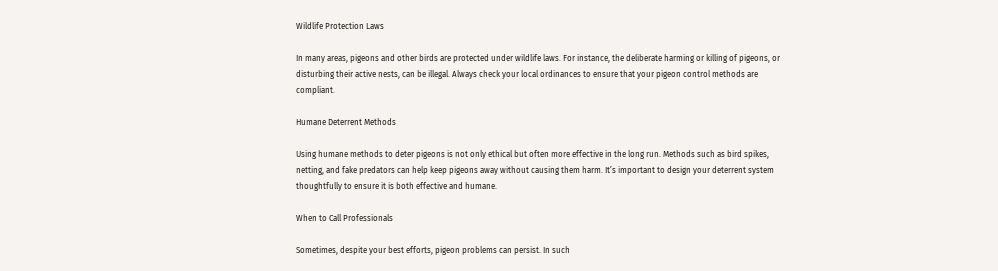Wildlife Protection Laws

In many areas, pigeons and other birds are protected under wildlife laws. For instance, the deliberate harming or killing of pigeons, or disturbing their active nests, can be illegal. Always check your local ordinances to ensure that your pigeon control methods are compliant.

Humane Deterrent Methods

Using humane methods to deter pigeons is not only ethical but often more effective in the long run. Methods such as bird spikes, netting, and fake predators can help keep pigeons away without causing them harm. It’s important to design your deterrent system thoughtfully to ensure it is both effective and humane.

When to Call Professionals

Sometimes, despite your best efforts, pigeon problems can persist. In such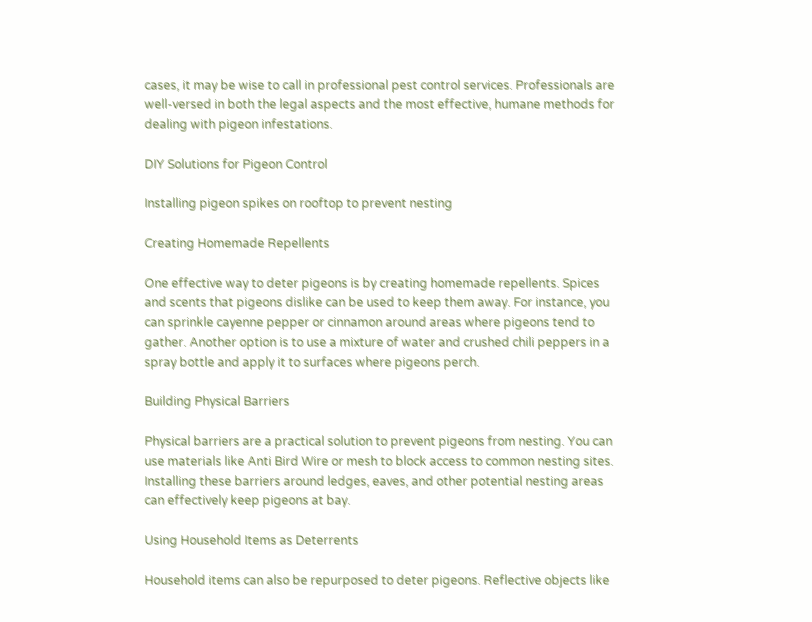cases, it may be wise to call in professional pest control services. Professionals are well-versed in both the legal aspects and the most effective, humane methods for dealing with pigeon infestations.

DIY Solutions for Pigeon Control

Installing pigeon spikes on rooftop to prevent nesting

Creating Homemade Repellents

One effective way to deter pigeons is by creating homemade repellents. Spices and scents that pigeons dislike can be used to keep them away. For instance, you can sprinkle cayenne pepper or cinnamon around areas where pigeons tend to gather. Another option is to use a mixture of water and crushed chili peppers in a spray bottle and apply it to surfaces where pigeons perch.

Building Physical Barriers

Physical barriers are a practical solution to prevent pigeons from nesting. You can use materials like Anti Bird Wire or mesh to block access to common nesting sites. Installing these barriers around ledges, eaves, and other potential nesting areas can effectively keep pigeons at bay.

Using Household Items as Deterrents

Household items can also be repurposed to deter pigeons. Reflective objects like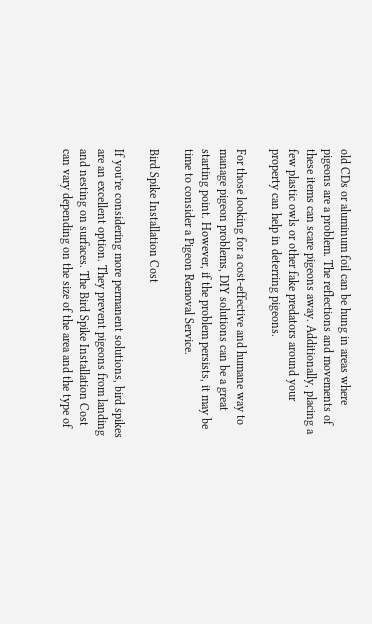old CDs or aluminum foil can be hung in areas where pigeons are a problem. The reflections and movements of these items can scare pigeons away. Additionally, placing a few plastic owls or other fake predators around your property can help in deterring pigeons.

For those looking for a cost-effective and humane way to manage pigeon problems, DIY solutions can be a great starting point. However, if the problem persists, it may be time to consider a Pigeon Removal Service.

Bird Spike Installation Cost

If you’re considering more permanent solutions, bird spikes are an excellent option. They prevent pigeons from landing and nesting on surfaces. The Bird Spike Installation Cost can vary depending on the size of the area and the type of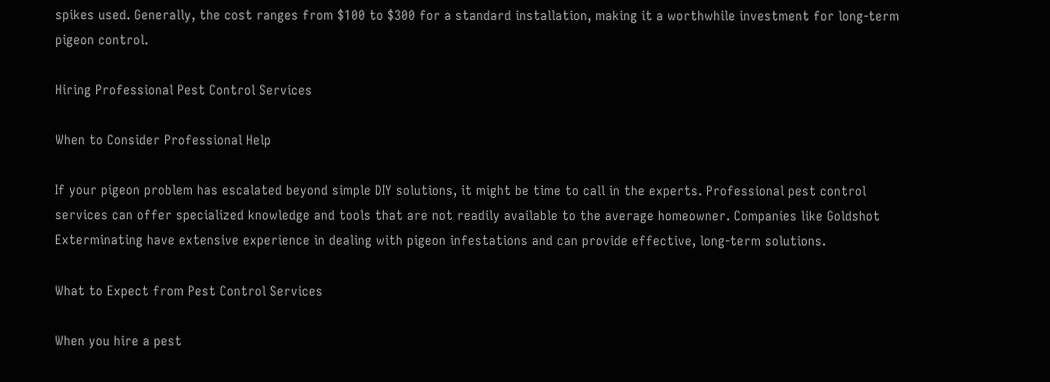spikes used. Generally, the cost ranges from $100 to $300 for a standard installation, making it a worthwhile investment for long-term pigeon control.

Hiring Professional Pest Control Services

When to Consider Professional Help

If your pigeon problem has escalated beyond simple DIY solutions, it might be time to call in the experts. Professional pest control services can offer specialized knowledge and tools that are not readily available to the average homeowner. Companies like Goldshot Exterminating have extensive experience in dealing with pigeon infestations and can provide effective, long-term solutions.

What to Expect from Pest Control Services

When you hire a pest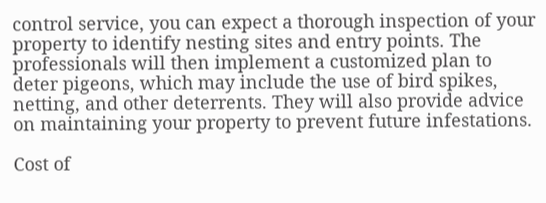control service, you can expect a thorough inspection of your property to identify nesting sites and entry points. The professionals will then implement a customized plan to deter pigeons, which may include the use of bird spikes, netting, and other deterrents. They will also provide advice on maintaining your property to prevent future infestations.

Cost of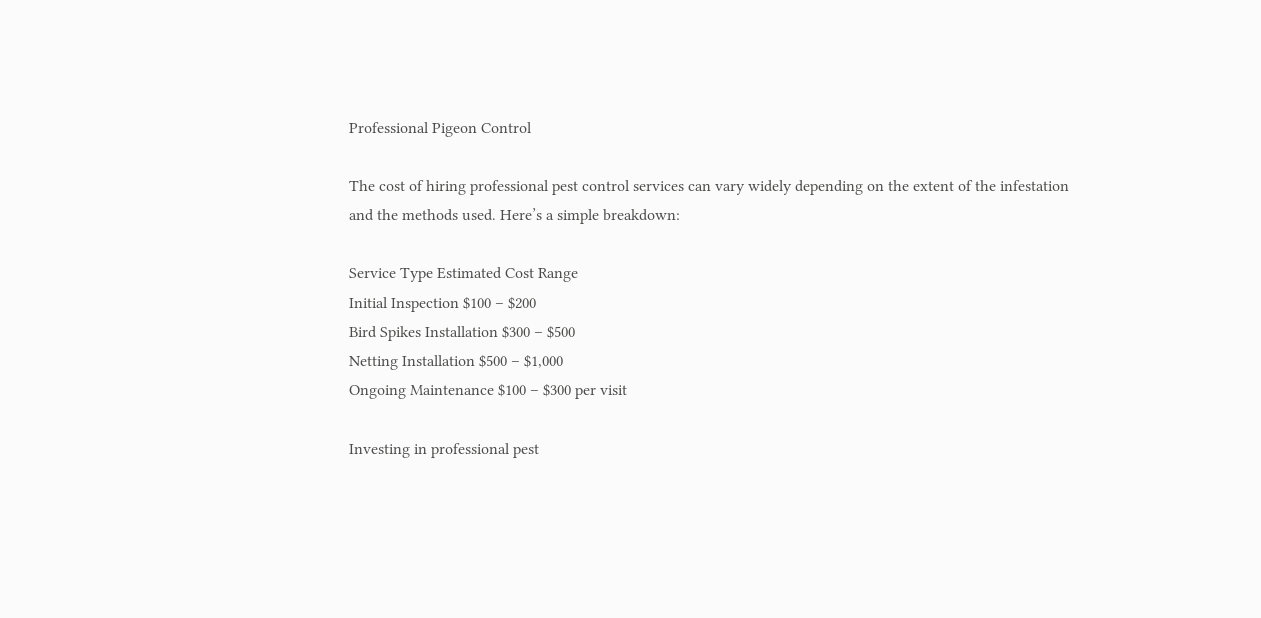Professional Pigeon Control

The cost of hiring professional pest control services can vary widely depending on the extent of the infestation and the methods used. Here’s a simple breakdown:

Service Type Estimated Cost Range
Initial Inspection $100 – $200
Bird Spikes Installation $300 – $500
Netting Installation $500 – $1,000
Ongoing Maintenance $100 – $300 per visit

Investing in professional pest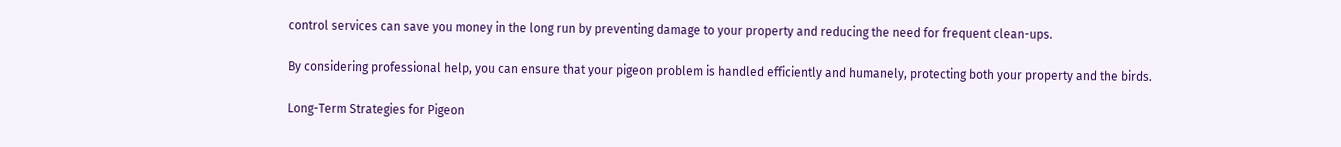control services can save you money in the long run by preventing damage to your property and reducing the need for frequent clean-ups.

By considering professional help, you can ensure that your pigeon problem is handled efficiently and humanely, protecting both your property and the birds.

Long-Term Strategies for Pigeon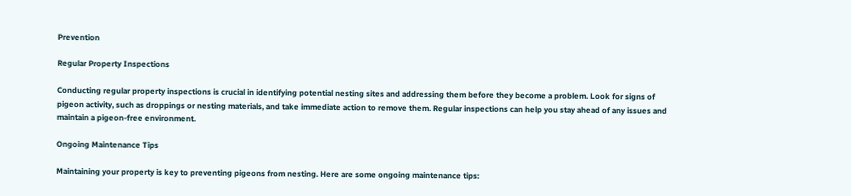Prevention

Regular Property Inspections

Conducting regular property inspections is crucial in identifying potential nesting sites and addressing them before they become a problem. Look for signs of pigeon activity, such as droppings or nesting materials, and take immediate action to remove them. Regular inspections can help you stay ahead of any issues and maintain a pigeon-free environment.

Ongoing Maintenance Tips

Maintaining your property is key to preventing pigeons from nesting. Here are some ongoing maintenance tips: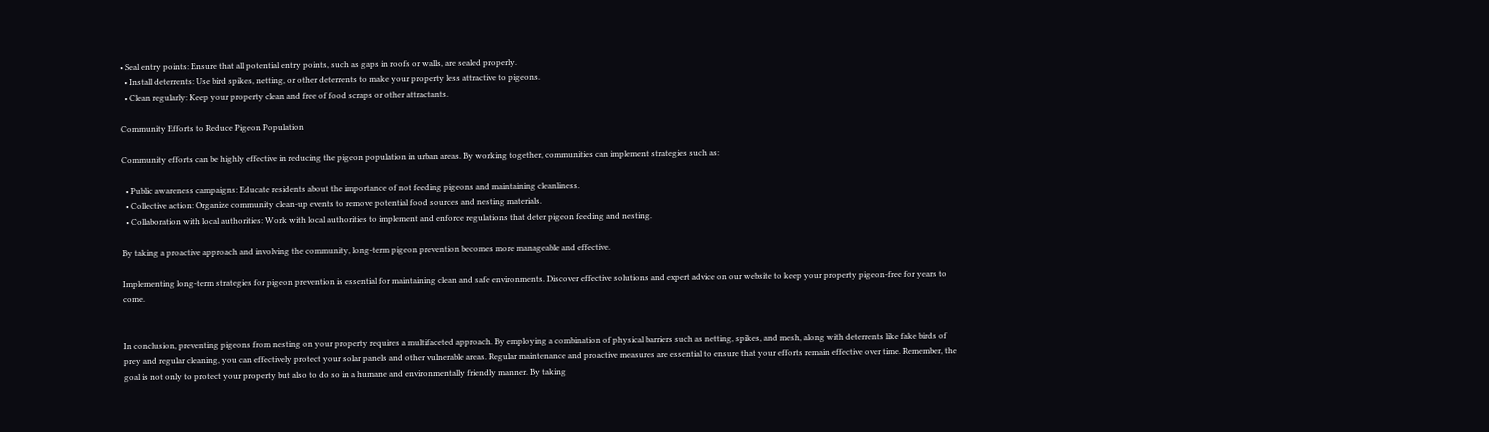• Seal entry points: Ensure that all potential entry points, such as gaps in roofs or walls, are sealed properly.
  • Install deterrents: Use bird spikes, netting, or other deterrents to make your property less attractive to pigeons.
  • Clean regularly: Keep your property clean and free of food scraps or other attractants.

Community Efforts to Reduce Pigeon Population

Community efforts can be highly effective in reducing the pigeon population in urban areas. By working together, communities can implement strategies such as:

  • Public awareness campaigns: Educate residents about the importance of not feeding pigeons and maintaining cleanliness.
  • Collective action: Organize community clean-up events to remove potential food sources and nesting materials.
  • Collaboration with local authorities: Work with local authorities to implement and enforce regulations that deter pigeon feeding and nesting.

By taking a proactive approach and involving the community, long-term pigeon prevention becomes more manageable and effective.

Implementing long-term strategies for pigeon prevention is essential for maintaining clean and safe environments. Discover effective solutions and expert advice on our website to keep your property pigeon-free for years to come.


In conclusion, preventing pigeons from nesting on your property requires a multifaceted approach. By employing a combination of physical barriers such as netting, spikes, and mesh, along with deterrents like fake birds of prey and regular cleaning, you can effectively protect your solar panels and other vulnerable areas. Regular maintenance and proactive measures are essential to ensure that your efforts remain effective over time. Remember, the goal is not only to protect your property but also to do so in a humane and environmentally friendly manner. By taking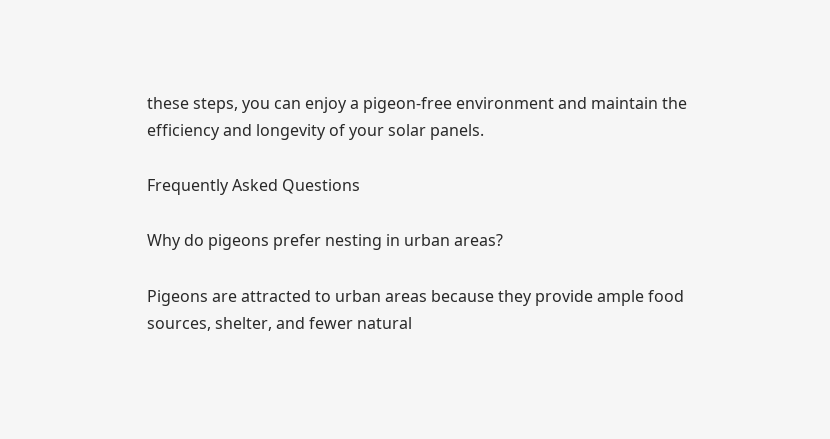these steps, you can enjoy a pigeon-free environment and maintain the efficiency and longevity of your solar panels.

Frequently Asked Questions

Why do pigeons prefer nesting in urban areas?

Pigeons are attracted to urban areas because they provide ample food sources, shelter, and fewer natural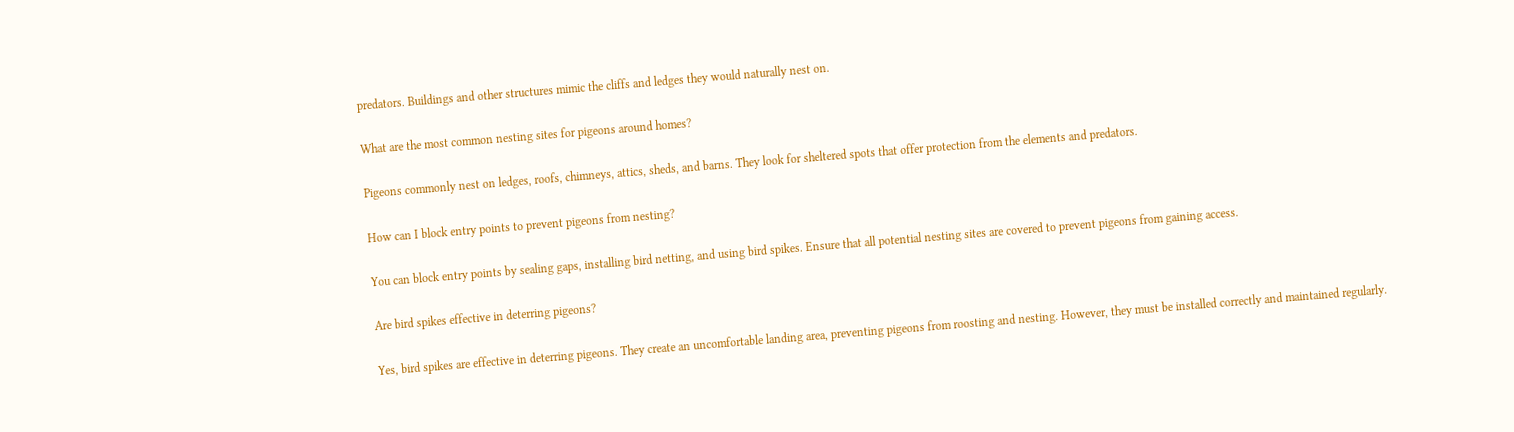predators. Buildings and other structures mimic the cliffs and ledges they would naturally nest on.

What are the most common nesting sites for pigeons around homes?

Pigeons commonly nest on ledges, roofs, chimneys, attics, sheds, and barns. They look for sheltered spots that offer protection from the elements and predators.

How can I block entry points to prevent pigeons from nesting?

You can block entry points by sealing gaps, installing bird netting, and using bird spikes. Ensure that all potential nesting sites are covered to prevent pigeons from gaining access.

Are bird spikes effective in deterring pigeons?

Yes, bird spikes are effective in deterring pigeons. They create an uncomfortable landing area, preventing pigeons from roosting and nesting. However, they must be installed correctly and maintained regularly.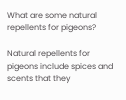What are some natural repellents for pigeons?

Natural repellents for pigeons include spices and scents that they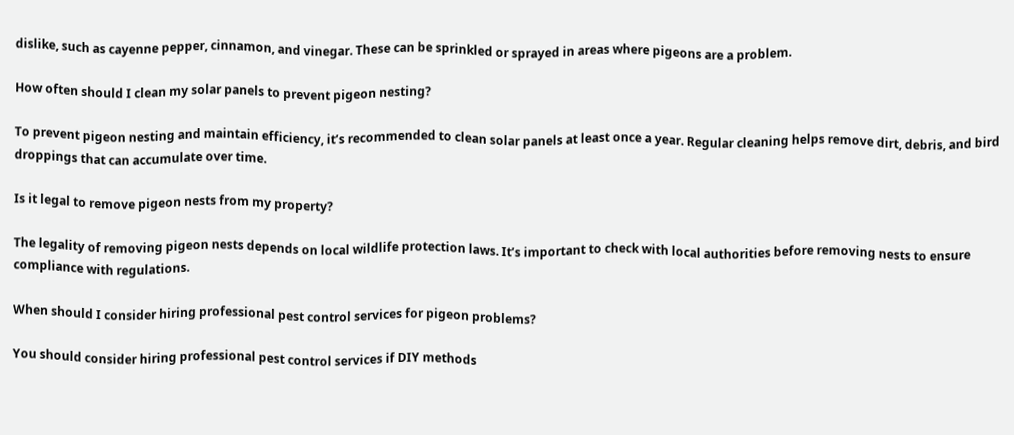dislike, such as cayenne pepper, cinnamon, and vinegar. These can be sprinkled or sprayed in areas where pigeons are a problem.

How often should I clean my solar panels to prevent pigeon nesting?

To prevent pigeon nesting and maintain efficiency, it’s recommended to clean solar panels at least once a year. Regular cleaning helps remove dirt, debris, and bird droppings that can accumulate over time.

Is it legal to remove pigeon nests from my property?

The legality of removing pigeon nests depends on local wildlife protection laws. It’s important to check with local authorities before removing nests to ensure compliance with regulations.

When should I consider hiring professional pest control services for pigeon problems?

You should consider hiring professional pest control services if DIY methods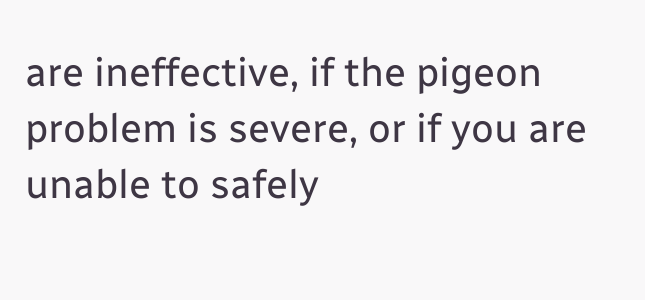are ineffective, if the pigeon problem is severe, or if you are unable to safely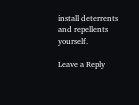install deterrents and repellents yourself.

Leave a Reply